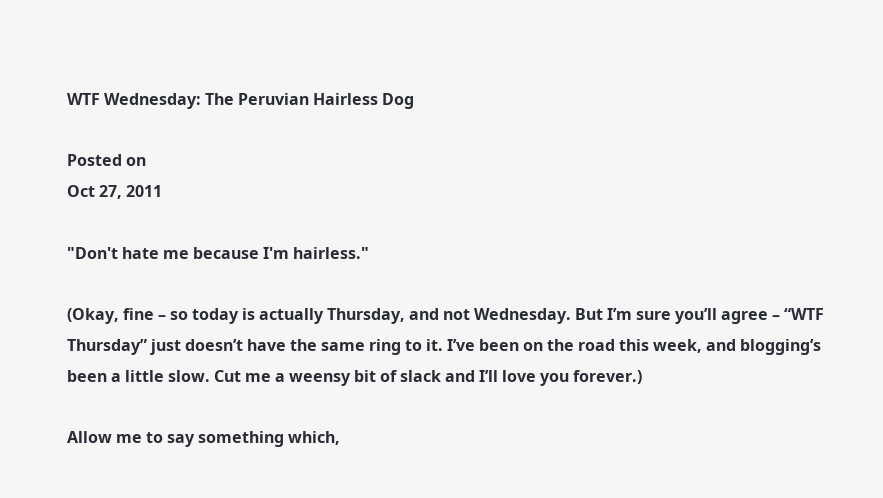WTF Wednesday: The Peruvian Hairless Dog

Posted on
Oct 27, 2011

"Don't hate me because I'm hairless."

(Okay, fine – so today is actually Thursday, and not Wednesday. But I’m sure you’ll agree – “WTF Thursday” just doesn’t have the same ring to it. I’ve been on the road this week, and blogging’s been a little slow. Cut me a weensy bit of slack and I’ll love you forever.)

Allow me to say something which,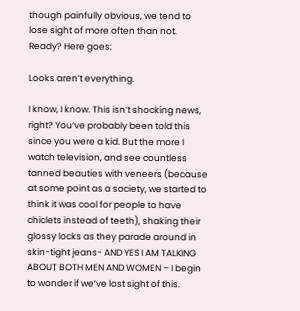though painfully obvious, we tend to lose sight of more often than not. Ready? Here goes:

Looks aren’t everything.

I know, I know. This isn’t shocking news, right? You’ve probably been told this since you were a kid. But the more I watch television, and see countless tanned beauties with veneers (because at some point as a society, we started to think it was cool for people to have chiclets instead of teeth), shaking their glossy locks as they parade around in skin-tight jeans- AND YES I AM TALKING ABOUT BOTH MEN AND WOMEN – I begin to wonder if we’ve lost sight of this.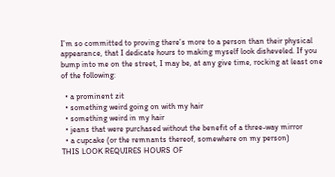I’m so committed to proving there’s more to a person than their physical appearance, that I dedicate hours to making myself look disheveled. If you bump into me on the street, I may be, at any give time, rocking at least one of the following:

  • a prominent zit
  • something weird going on with my hair
  • something weird in my hair
  • jeans that were purchased without the benefit of a three-way mirror
  • a cupcake (or the remnants thereof, somewhere on my person)
THIS LOOK REQUIRES HOURS OF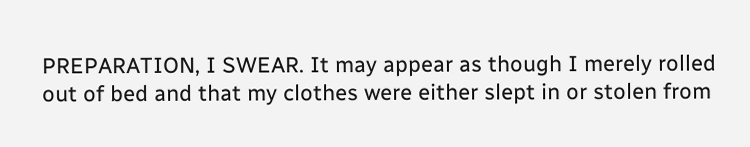PREPARATION, I SWEAR. It may appear as though I merely rolled out of bed and that my clothes were either slept in or stolen from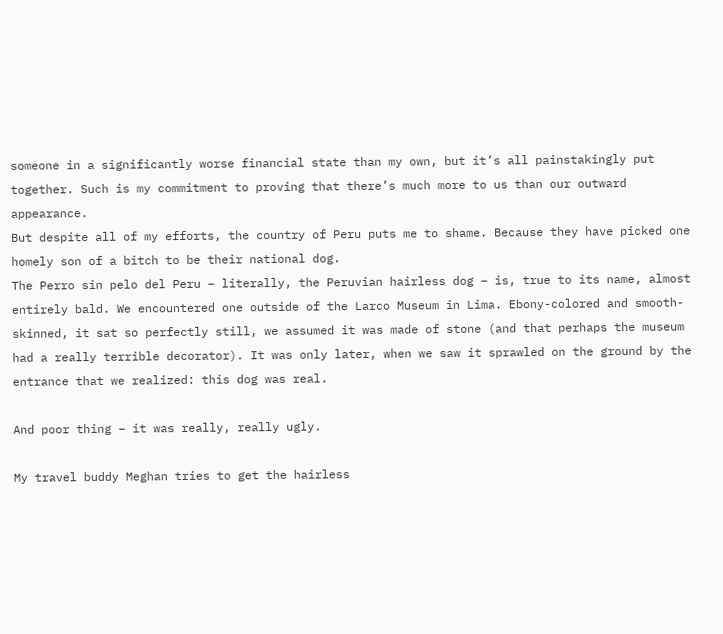someone in a significantly worse financial state than my own, but it’s all painstakingly put together. Such is my commitment to proving that there’s much more to us than our outward appearance.
But despite all of my efforts, the country of Peru puts me to shame. Because they have picked one homely son of a bitch to be their national dog.
The Perro sin pelo del Peru – literally, the Peruvian hairless dog – is, true to its name, almost entirely bald. We encountered one outside of the Larco Museum in Lima. Ebony-colored and smooth-skinned, it sat so perfectly still, we assumed it was made of stone (and that perhaps the museum had a really terrible decorator). It was only later, when we saw it sprawled on the ground by the entrance that we realized: this dog was real.

And poor thing – it was really, really ugly.

My travel buddy Meghan tries to get the hairless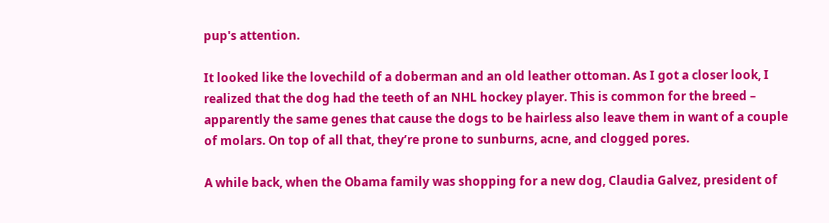pup's attention.

It looked like the lovechild of a doberman and an old leather ottoman. As I got a closer look, I realized that the dog had the teeth of an NHL hockey player. This is common for the breed – apparently the same genes that cause the dogs to be hairless also leave them in want of a couple of molars. On top of all that, they’re prone to sunburns, acne, and clogged pores.

A while back, when the Obama family was shopping for a new dog, Claudia Galvez, president of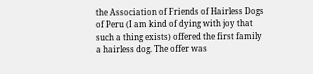the Association of Friends of Hairless Dogs of Peru (I am kind of dying with joy that such a thing exists) offered the first family a hairless dog. The offer was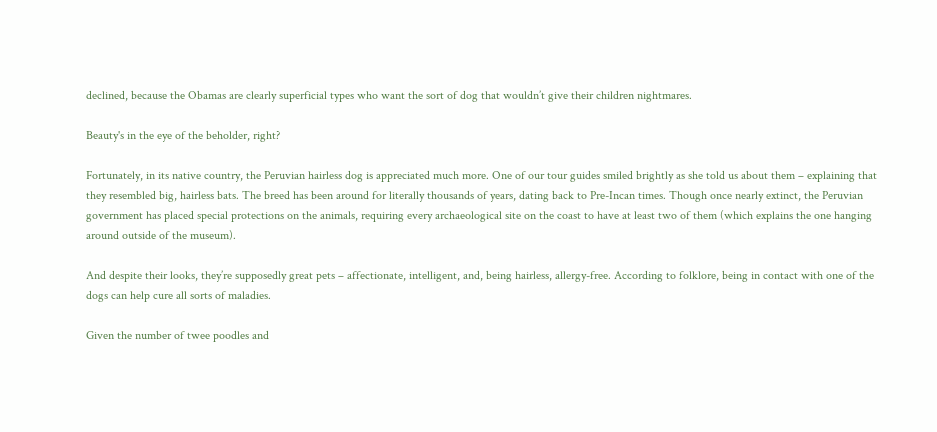declined, because the Obamas are clearly superficial types who want the sort of dog that wouldn’t give their children nightmares.

Beauty's in the eye of the beholder, right?

Fortunately, in its native country, the Peruvian hairless dog is appreciated much more. One of our tour guides smiled brightly as she told us about them – explaining that they resembled big, hairless bats. The breed has been around for literally thousands of years, dating back to Pre-Incan times. Though once nearly extinct, the Peruvian government has placed special protections on the animals, requiring every archaeological site on the coast to have at least two of them (which explains the one hanging around outside of the museum).

And despite their looks, they’re supposedly great pets – affectionate, intelligent, and, being hairless, allergy-free. According to folklore, being in contact with one of the dogs can help cure all sorts of maladies.

Given the number of twee poodles and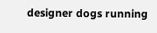designer dogs running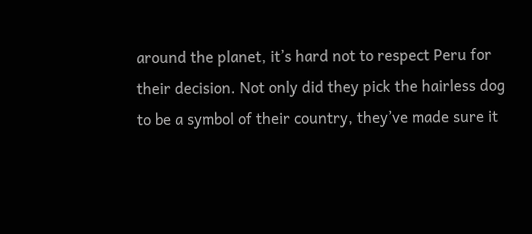around the planet, it’s hard not to respect Peru for their decision. Not only did they pick the hairless dog to be a symbol of their country, they’ve made sure it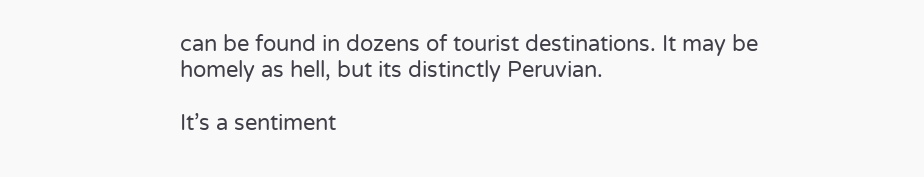can be found in dozens of tourist destinations. It may be homely as hell, but its distinctly Peruvian.

It’s a sentiment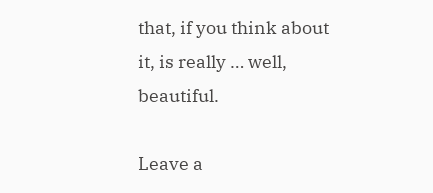that, if you think about it, is really … well, beautiful.

Leave a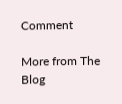Comment

More from The Blog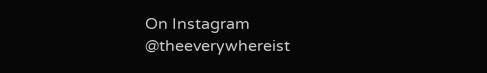On Instagram @theeverywhereist